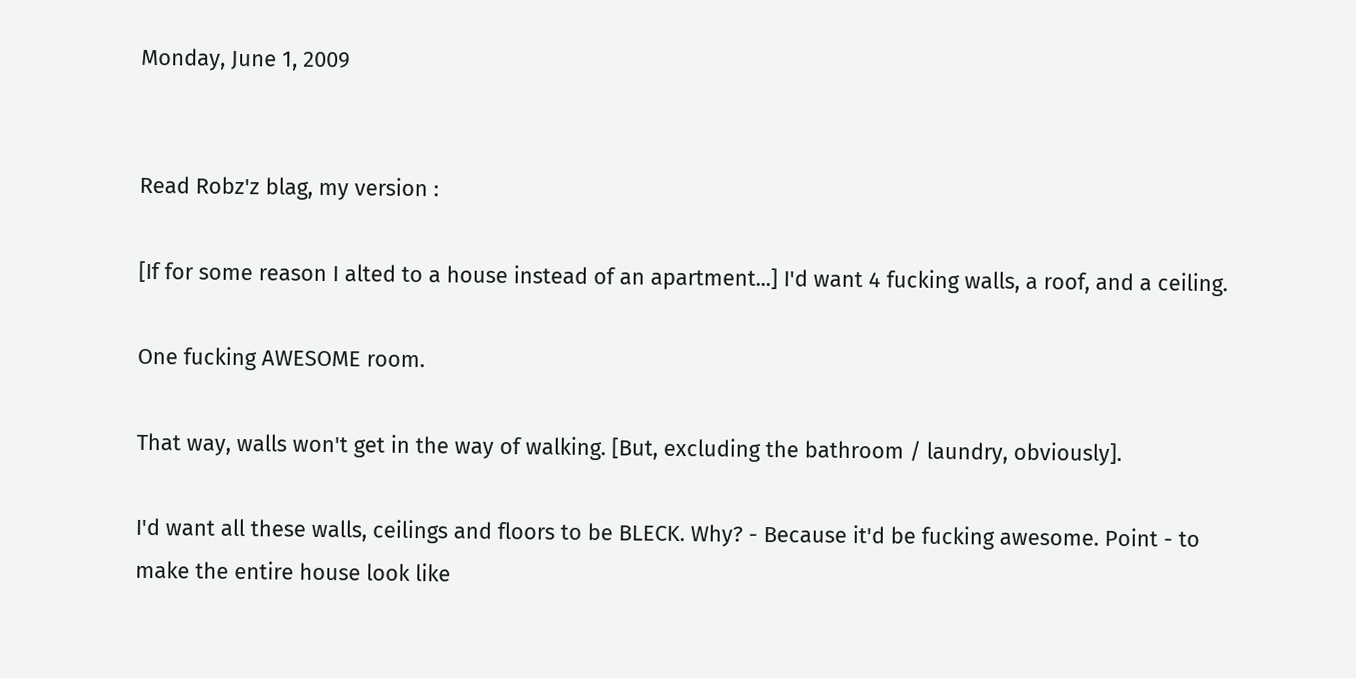Monday, June 1, 2009


Read Robz'z blag, my version :

[If for some reason I alted to a house instead of an apartment...] I'd want 4 fucking walls, a roof, and a ceiling.

One fucking AWESOME room.

That way, walls won't get in the way of walking. [But, excluding the bathroom / laundry, obviously].

I'd want all these walls, ceilings and floors to be BLECK. Why? - Because it'd be fucking awesome. Point - to make the entire house look like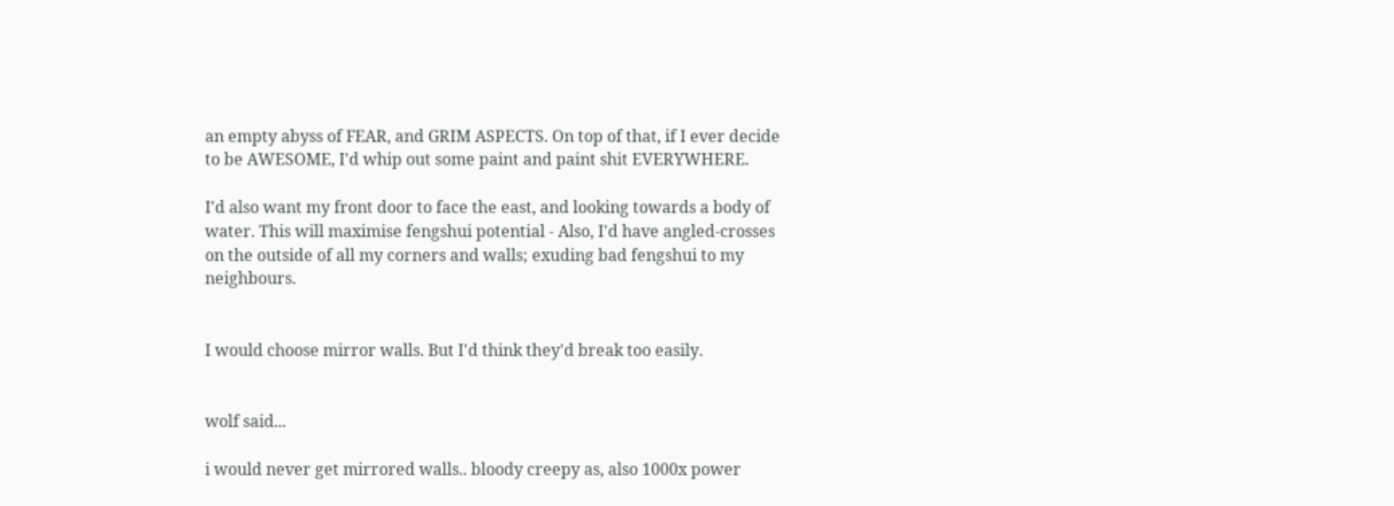an empty abyss of FEAR, and GRIM ASPECTS. On top of that, if I ever decide to be AWESOME, I'd whip out some paint and paint shit EVERYWHERE.

I'd also want my front door to face the east, and looking towards a body of water. This will maximise fengshui potential - Also, I'd have angled-crosses on the outside of all my corners and walls; exuding bad fengshui to my neighbours.


I would choose mirror walls. But I'd think they'd break too easily.


wolf said...

i would never get mirrored walls.. bloody creepy as, also 1000x power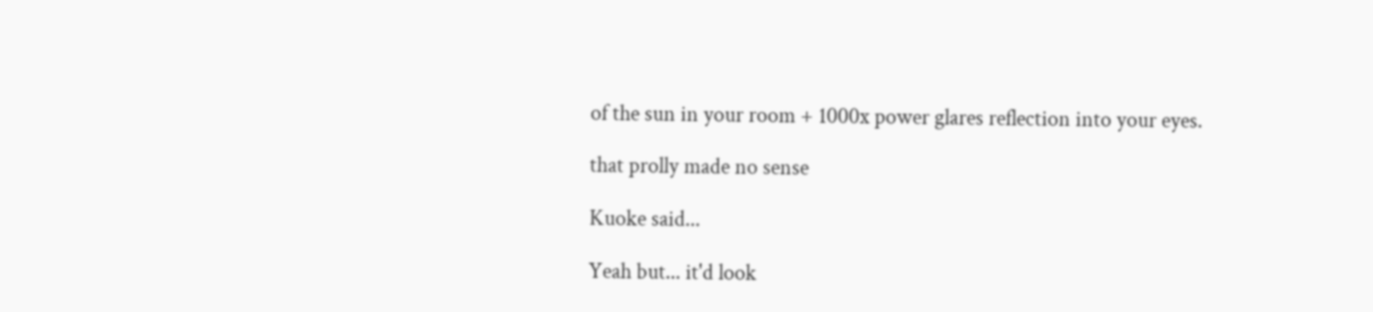of the sun in your room + 1000x power glares reflection into your eyes.

that prolly made no sense

Kuoke said...

Yeah but... it'd look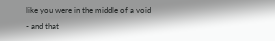like you were in the middle of a void - and that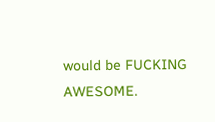would be FUCKING AWESOME.